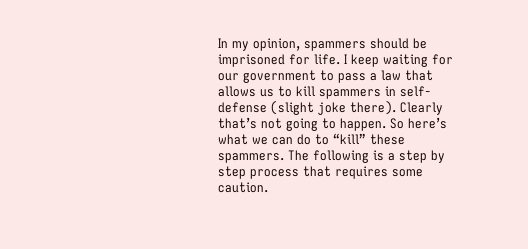In my opinion, spammers should be imprisoned for life. I keep waiting for our government to pass a law that allows us to kill spammers in self-defense (slight joke there). Clearly that’s not going to happen. So here’s what we can do to “kill” these spammers. The following is a step by step process that requires some caution.